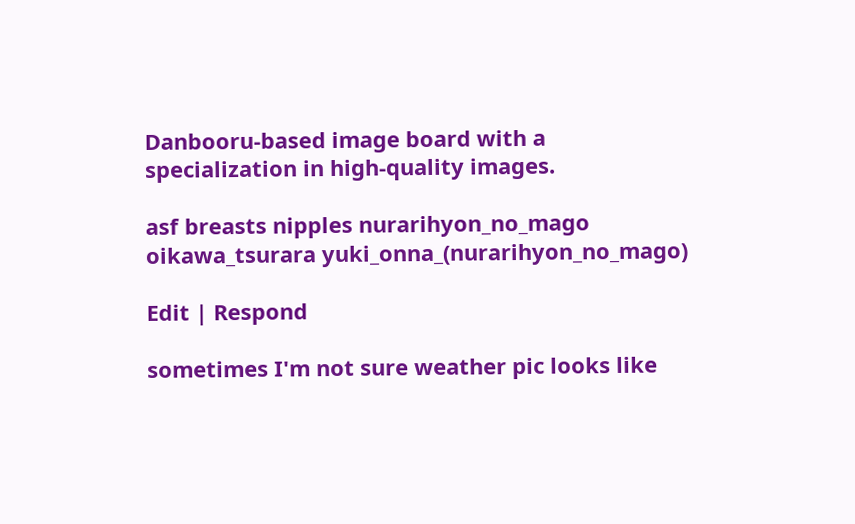Danbooru-based image board with a specialization in high-quality images.

asf breasts nipples nurarihyon_no_mago oikawa_tsurara yuki_onna_(nurarihyon_no_mago)

Edit | Respond

sometimes I'm not sure weather pic looks like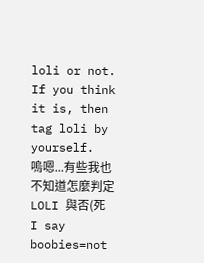loli or not.
If you think it is, then tag loli by yourself.
嗚嗯...有些我也不知道怎麼判定 LOLI 與否(死
I say boobies=not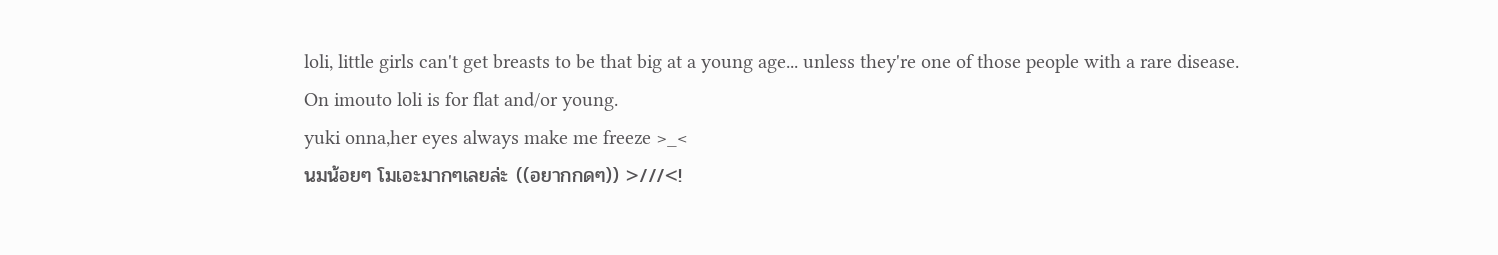loli, little girls can't get breasts to be that big at a young age... unless they're one of those people with a rare disease.
On imouto loli is for flat and/or young.
yuki onna,her eyes always make me freeze >_<
นมน้อยๆ โมเอะมากๆเลยล่ะ ((อยากกดๆ)) >///<!